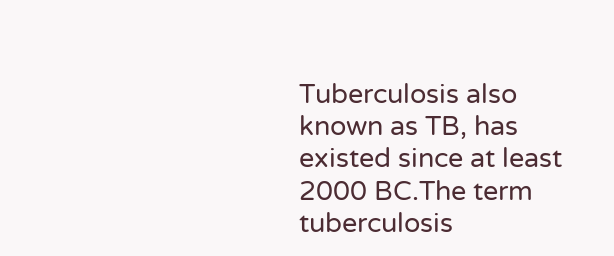Tuberculosis also known as TB, has existed since at least 2000 BC.The term tuberculosis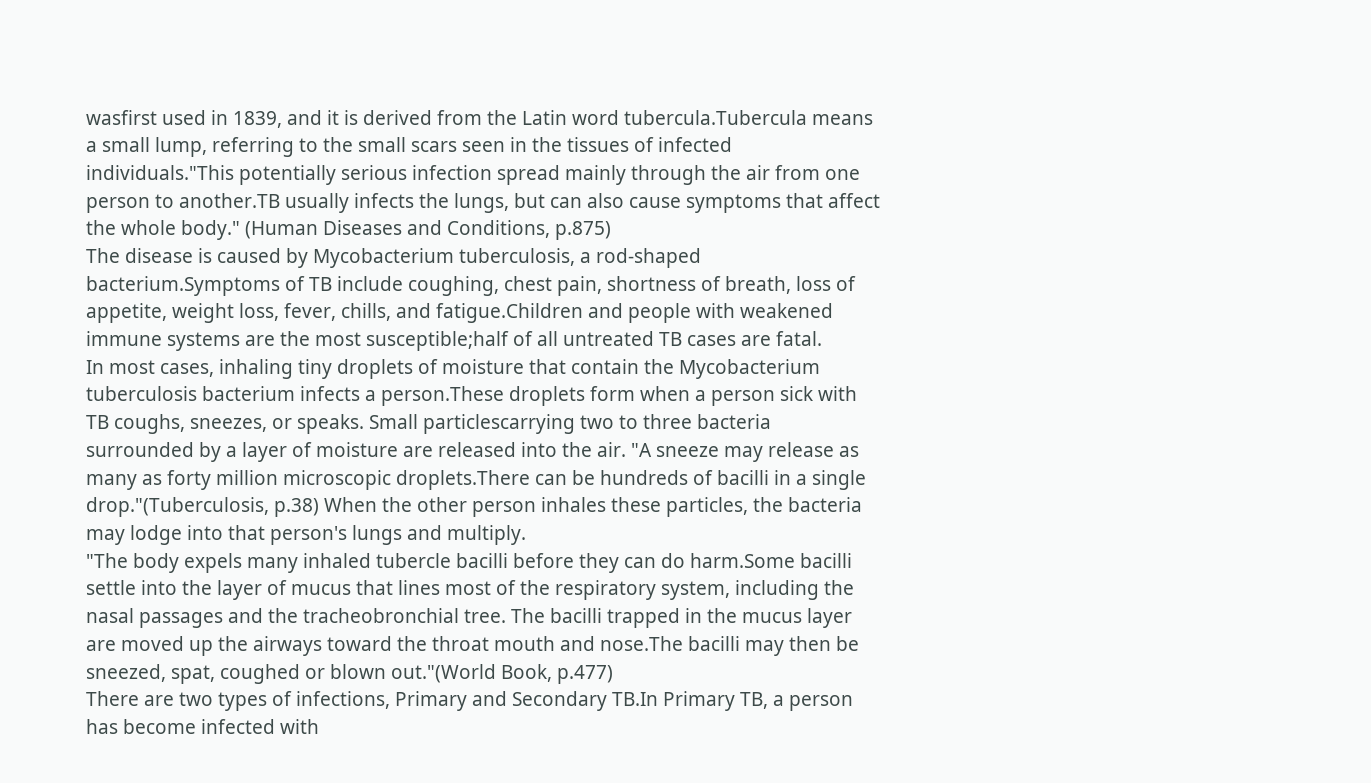wasfirst used in 1839, and it is derived from the Latin word tubercula.Tubercula means a small lump, referring to the small scars seen in the tissues of infected individuals."This potentially serious infection spread mainly through the air from one person to another.TB usually infects the lungs, but can also cause symptoms that affect the whole body." (Human Diseases and Conditions, p.875)
The disease is caused by Mycobacterium tuberculosis, a rod-shaped bacterium.Symptoms of TB include coughing, chest pain, shortness of breath, loss of appetite, weight loss, fever, chills, and fatigue.Children and people with weakened immune systems are the most susceptible;half of all untreated TB cases are fatal.
In most cases, inhaling tiny droplets of moisture that contain the Mycobacterium tuberculosis bacterium infects a person.These droplets form when a person sick with TB coughs, sneezes, or speaks. Small particlescarrying two to three bacteria surrounded by a layer of moisture are released into the air. "A sneeze may release as many as forty million microscopic droplets.There can be hundreds of bacilli in a single drop."(Tuberculosis, p.38) When the other person inhales these particles, the bacteria may lodge into that person's lungs and multiply.
"The body expels many inhaled tubercle bacilli before they can do harm.Some bacilli settle into the layer of mucus that lines most of the respiratory system, including the nasal passages and the tracheobronchial tree. The bacilli trapped in the mucus layer are moved up the airways toward the throat mouth and nose.The bacilli may then be sneezed, spat, coughed or blown out."(World Book, p.477)
There are two types of infections, Primary and Secondary TB.In Primary TB, a person has become infected with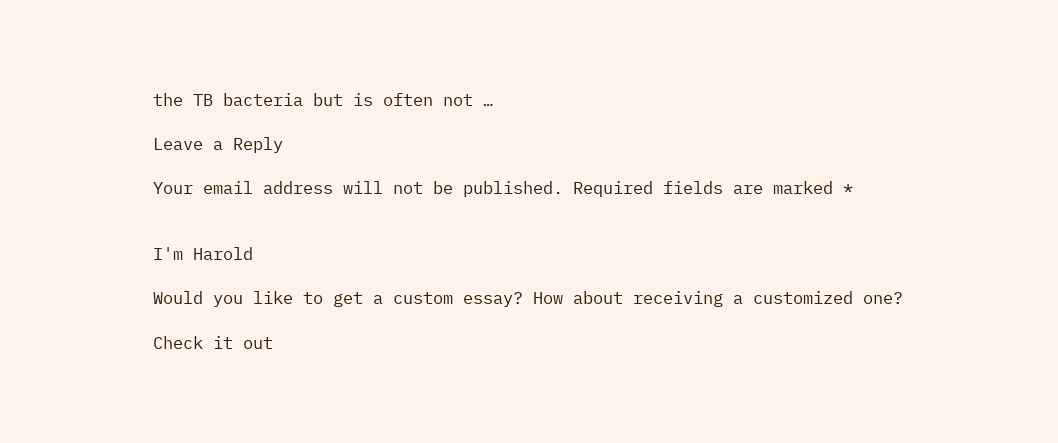the TB bacteria but is often not …

Leave a Reply

Your email address will not be published. Required fields are marked *


I'm Harold

Would you like to get a custom essay? How about receiving a customized one?

Check it out